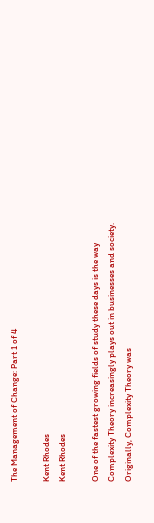The Management of Change: Part 1 of 4

Kent Rhodes
Kent Rhodes

One of the fastest growing fields of study these days is the way Complexity Theory increasingly plays out in businesses and society. Originally, Complexity Theory was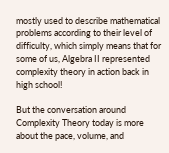mostly used to describe mathematical problems according to their level of difficulty, which simply means that for some of us, Algebra II represented complexity theory in action back in high school!

But the conversation around Complexity Theory today is more about the pace, volume, and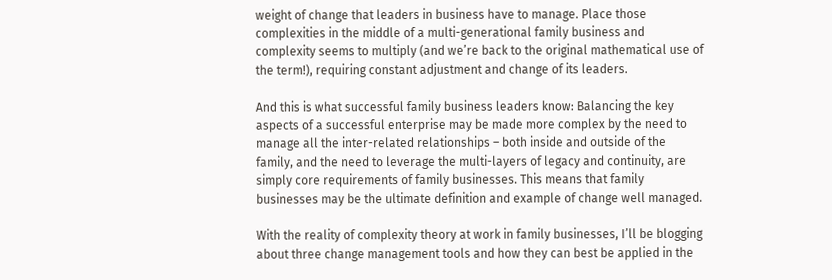weight of change that leaders in business have to manage. Place those complexities in the middle of a multi-generational family business and complexity seems to multiply (and we’re back to the original mathematical use of the term!), requiring constant adjustment and change of its leaders.

And this is what successful family business leaders know: Balancing the key aspects of a successful enterprise may be made more complex by the need to manage all the inter-related relationships – both inside and outside of the family, and the need to leverage the multi-layers of legacy and continuity, are simply core requirements of family businesses. This means that family businesses may be the ultimate definition and example of change well managed.

With the reality of complexity theory at work in family businesses, I’ll be blogging about three change management tools and how they can best be applied in the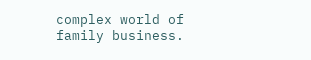complex world of family business.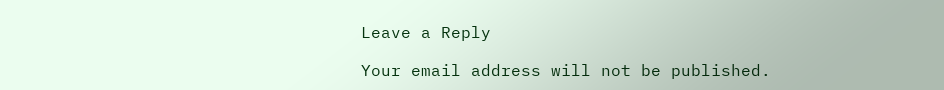Leave a Reply

Your email address will not be published.